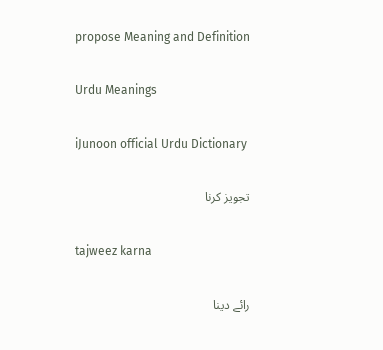propose Meaning and Definition

Urdu Meanings

iJunoon official Urdu Dictionary

تجویز کرنا

tajweez karna

رائے دینا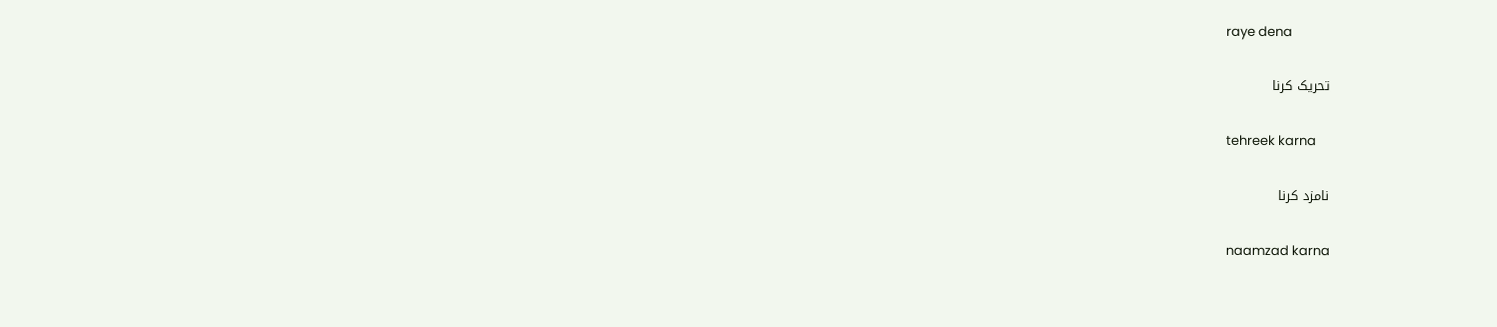raye dena

تحریک کرنا

tehreek karna

نامزد کرنا

naamzad karna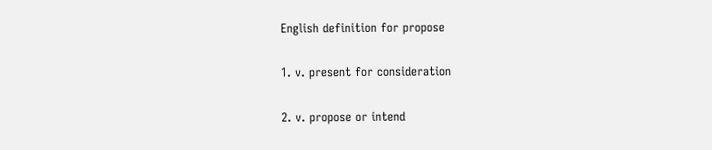English definition for propose

1. v. present for consideration

2. v. propose or intend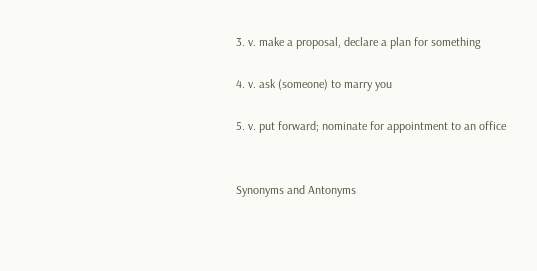3. v. make a proposal, declare a plan for something

4. v. ask (someone) to marry you

5. v. put forward; nominate for appointment to an office


Synonyms and Antonyms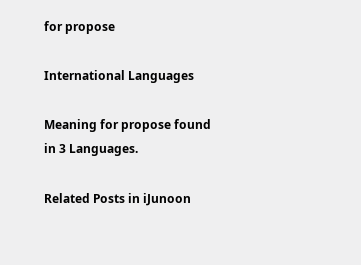for propose

International Languages

Meaning for propose found in 3 Languages.

Related Posts in iJunoon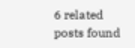6 related posts found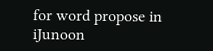for word propose in iJunoon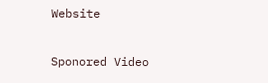Website

Sponored Video